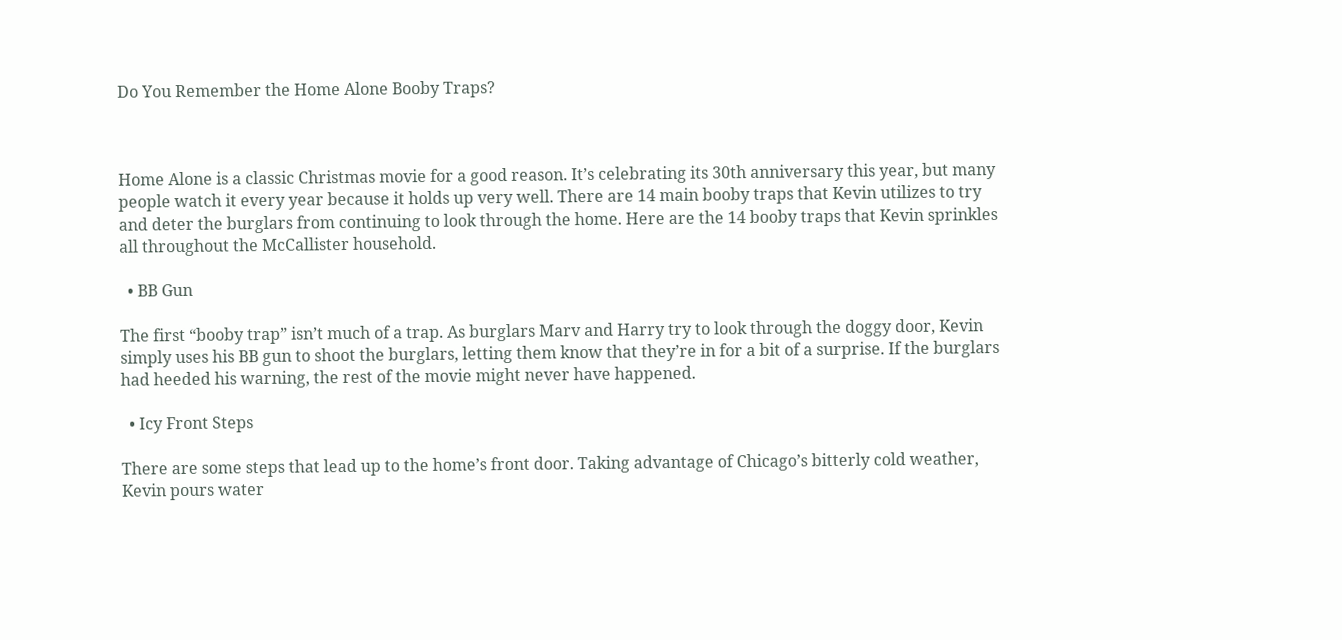Do You Remember the Home Alone Booby Traps?



Home Alone is a classic Christmas movie for a good reason. It’s celebrating its 30th anniversary this year, but many people watch it every year because it holds up very well. There are 14 main booby traps that Kevin utilizes to try and deter the burglars from continuing to look through the home. Here are the 14 booby traps that Kevin sprinkles all throughout the McCallister household.

  • BB Gun

The first “booby trap” isn’t much of a trap. As burglars Marv and Harry try to look through the doggy door, Kevin simply uses his BB gun to shoot the burglars, letting them know that they’re in for a bit of a surprise. If the burglars had heeded his warning, the rest of the movie might never have happened.

  • Icy Front Steps

There are some steps that lead up to the home’s front door. Taking advantage of Chicago’s bitterly cold weather, Kevin pours water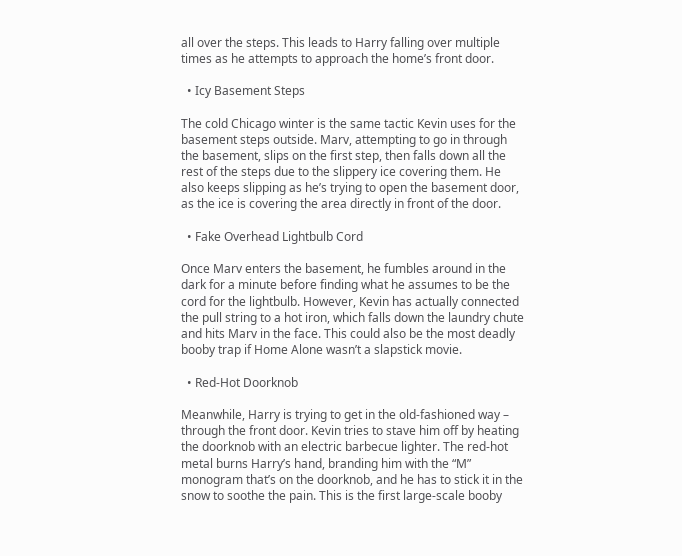all over the steps. This leads to Harry falling over multiple times as he attempts to approach the home’s front door.

  • Icy Basement Steps

The cold Chicago winter is the same tactic Kevin uses for the basement steps outside. Marv, attempting to go in through the basement, slips on the first step, then falls down all the rest of the steps due to the slippery ice covering them. He also keeps slipping as he’s trying to open the basement door, as the ice is covering the area directly in front of the door.

  • Fake Overhead Lightbulb Cord

Once Marv enters the basement, he fumbles around in the dark for a minute before finding what he assumes to be the cord for the lightbulb. However, Kevin has actually connected the pull string to a hot iron, which falls down the laundry chute and hits Marv in the face. This could also be the most deadly booby trap if Home Alone wasn’t a slapstick movie.

  • Red-Hot Doorknob

Meanwhile, Harry is trying to get in the old-fashioned way – through the front door. Kevin tries to stave him off by heating the doorknob with an electric barbecue lighter. The red-hot metal burns Harry’s hand, branding him with the “M” monogram that’s on the doorknob, and he has to stick it in the snow to soothe the pain. This is the first large-scale booby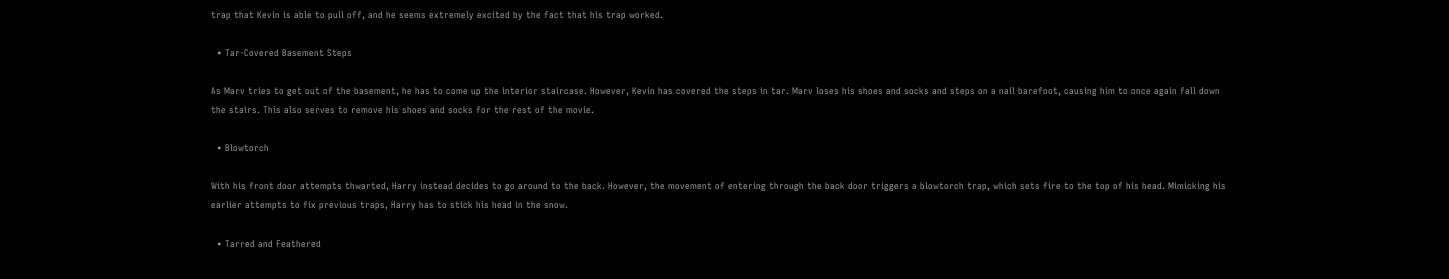trap that Kevin is able to pull off, and he seems extremely excited by the fact that his trap worked.

  • Tar-Covered Basement Steps

As Marv tries to get out of the basement, he has to come up the interior staircase. However, Kevin has covered the steps in tar. Marv loses his shoes and socks and steps on a nail barefoot, causing him to once again fall down the stairs. This also serves to remove his shoes and socks for the rest of the movie.

  • Blowtorch

With his front door attempts thwarted, Harry instead decides to go around to the back. However, the movement of entering through the back door triggers a blowtorch trap, which sets fire to the top of his head. Mimicking his earlier attempts to fix previous traps, Harry has to stick his head in the snow.

  • Tarred and Feathered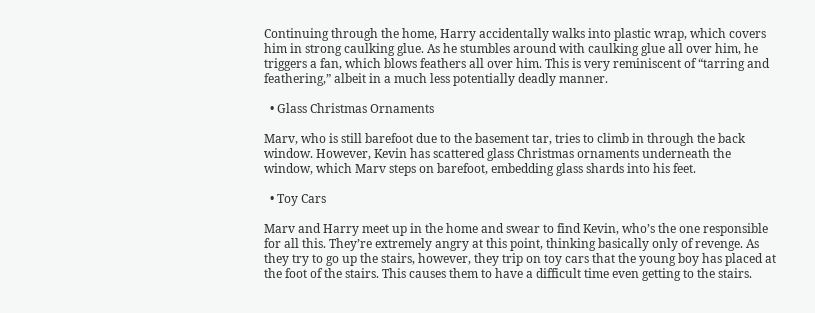Continuing through the home, Harry accidentally walks into plastic wrap, which covers him in strong caulking glue. As he stumbles around with caulking glue all over him, he triggers a fan, which blows feathers all over him. This is very reminiscent of “tarring and feathering,” albeit in a much less potentially deadly manner.

  • Glass Christmas Ornaments

Marv, who is still barefoot due to the basement tar, tries to climb in through the back window. However, Kevin has scattered glass Christmas ornaments underneath the window, which Marv steps on barefoot, embedding glass shards into his feet.

  • Toy Cars

Marv and Harry meet up in the home and swear to find Kevin, who’s the one responsible for all this. They’re extremely angry at this point, thinking basically only of revenge. As they try to go up the stairs, however, they trip on toy cars that the young boy has placed at the foot of the stairs. This causes them to have a difficult time even getting to the stairs.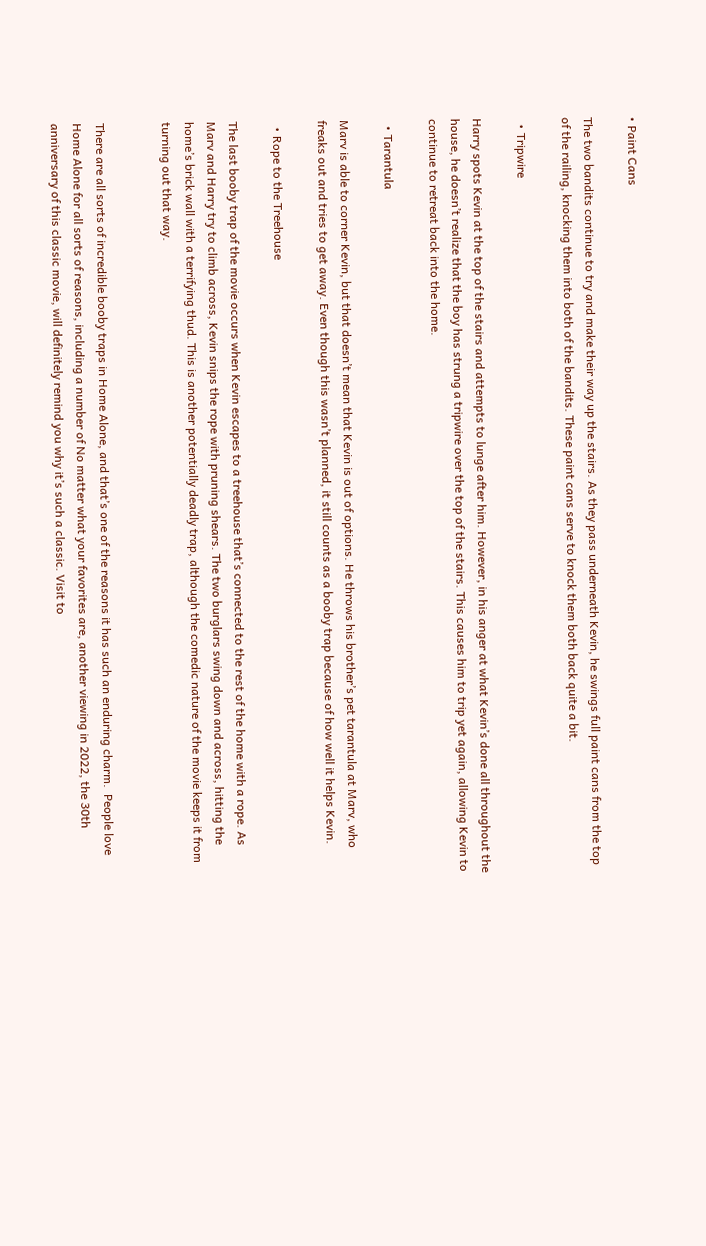• Paint Cans

The two bandits continue to try and make their way up the stairs. As they pass underneath Kevin, he swings full paint cans from the top of the railing, knocking them into both of the bandits. These paint cans serve to knock them both back quite a bit.

  • Tripwire

Harry spots Kevin at the top of the stairs and attempts to lunge after him. However, in his anger at what Kevin’s done all throughout the house, he doesn’t realize that the boy has strung a tripwire over the top of the stairs. This causes him to trip yet again, allowing Kevin to continue to retreat back into the home.

  • Tarantula

Marv is able to corner Kevin, but that doesn’t mean that Kevin is out of options. He throws his brother’s pet tarantula at Marv, who freaks out and tries to get away. Even though this wasn’t planned, it still counts as a booby trap because of how well it helps Kevin.

  • Rope to the Treehouse

The last booby trap of the movie occurs when Kevin escapes to a treehouse that’s connected to the rest of the home with a rope. As Marv and Harry try to climb across, Kevin snips the rope with pruning shears. The two burglars swing down and across, hitting the home’s brick wall with a terrifying thud. This is another potentially deadly trap, although the comedic nature of the movie keeps it from turning out that way.


There are all sorts of incredible booby traps in Home Alone, and that’s one of the reasons it has such an enduring charm.  People love Home Alone for all sorts of reasons, including a number of No matter what your favorites are, another viewing in 2022, the 30th anniversary of this classic movie, will definitely remind you why it’s such a classic. Visit to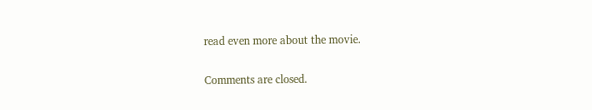read even more about the movie.

Comments are closed.